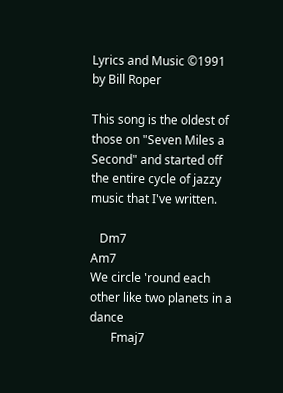Lyrics and Music ©1991 by Bill Roper

This song is the oldest of those on "Seven Miles a Second" and started off the entire cycle of jazzy music that I've written.

   Dm7                               Am7
We circle 'round each other like two planets in a dance
       Fmaj7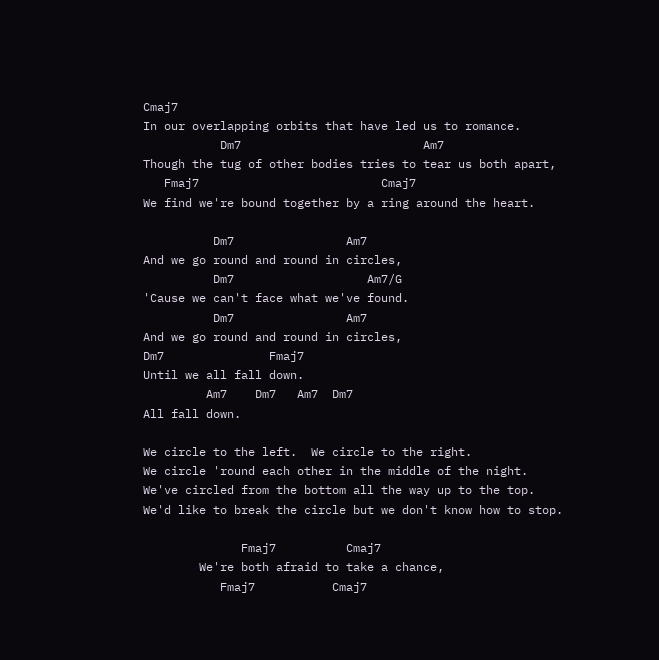Cmaj7
In our overlapping orbits that have led us to romance.
           Dm7                          Am7
Though the tug of other bodies tries to tear us both apart,
   Fmaj7                          Cmaj7
We find we're bound together by a ring around the heart.

          Dm7                Am7
And we go round and round in circles,
          Dm7                   Am7/G
'Cause we can't face what we've found.
          Dm7                Am7
And we go round and round in circles,
Dm7               Fmaj7
Until we all fall down.
         Am7    Dm7   Am7  Dm7
All fall down.

We circle to the left.  We circle to the right.
We circle 'round each other in the middle of the night.
We've circled from the bottom all the way up to the top.
We'd like to break the circle but we don't know how to stop.

              Fmaj7          Cmaj7
        We're both afraid to take a chance,
           Fmaj7           Cmaj7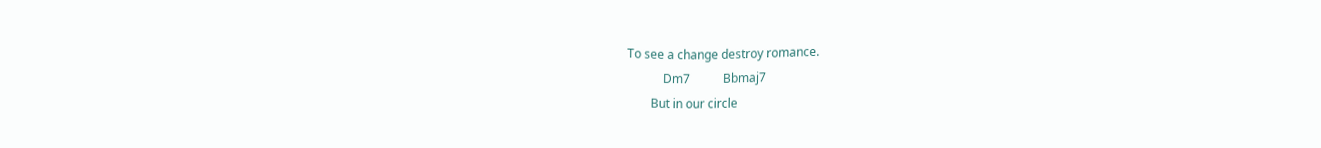To see a change destroy romance.
            Dm7           Bbmaj7
        But in our circle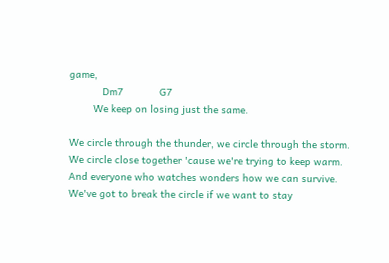game,
           Dm7            G7
        We keep on losing just the same.

We circle through the thunder, we circle through the storm.
We circle close together 'cause we're trying to keep warm.
And everyone who watches wonders how we can survive.
We've got to break the circle if we want to stay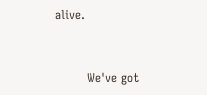alive.


        We've got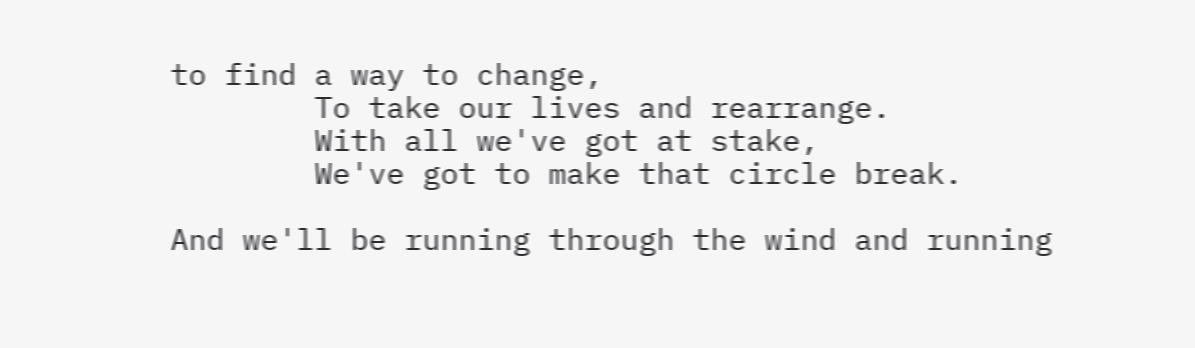to find a way to change,
        To take our lives and rearrange.
        With all we've got at stake,
        We've got to make that circle break.

And we'll be running through the wind and running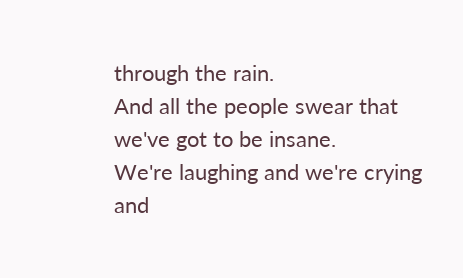through the rain.
And all the people swear that we've got to be insane.
We're laughing and we're crying and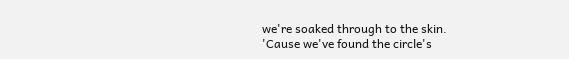we're soaked through to the skin.
'Cause we've found the circle's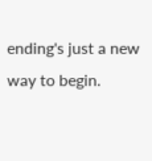ending's just a new way to begin.